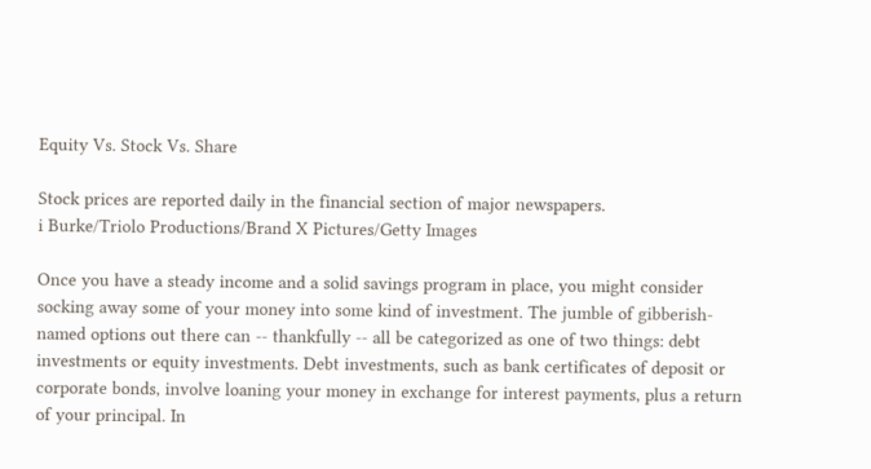Equity Vs. Stock Vs. Share

Stock prices are reported daily in the financial section of major newspapers.
i Burke/Triolo Productions/Brand X Pictures/Getty Images

Once you have a steady income and a solid savings program in place, you might consider socking away some of your money into some kind of investment. The jumble of gibberish-named options out there can -- thankfully -- all be categorized as one of two things: debt investments or equity investments. Debt investments, such as bank certificates of deposit or corporate bonds, involve loaning your money in exchange for interest payments, plus a return of your principal. In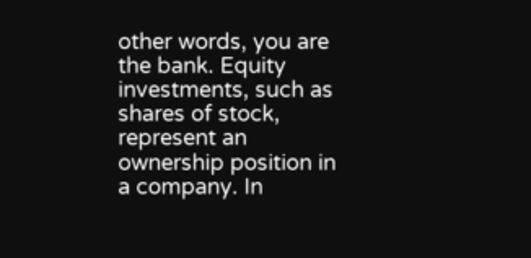other words, you are the bank. Equity investments, such as shares of stock, represent an ownership position in a company. In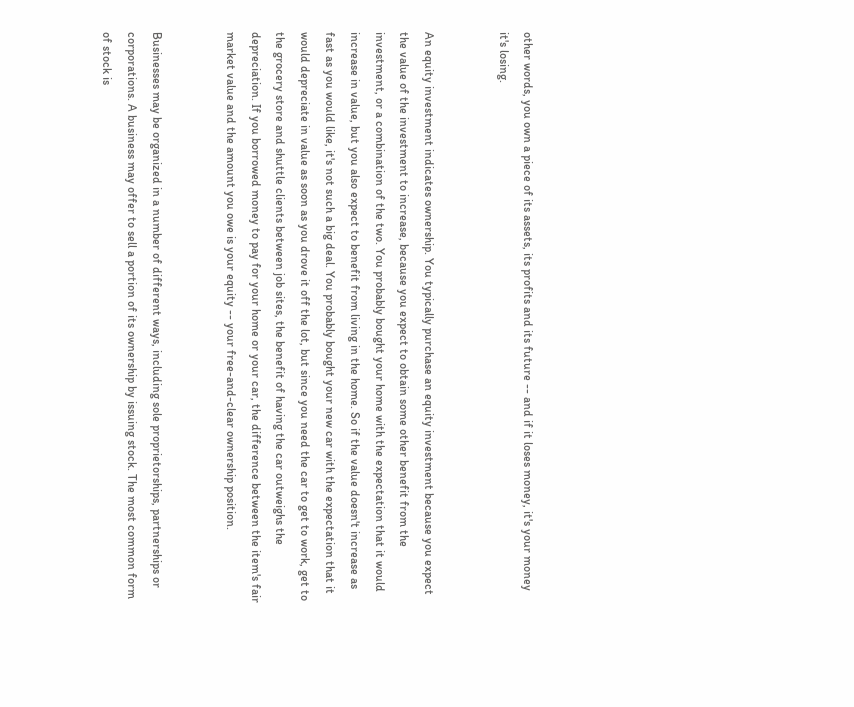other words, you own a piece of its assets, its profits and its future -- and if it loses money, it's your money it's losing.


An equity investment indicates ownership. You typically purchase an equity investment because you expect the value of the investment to increase, because you expect to obtain some other benefit from the investment, or a combination of the two. You probably bought your home with the expectation that it would increase in value, but you also expect to benefit from living in the home. So if the value doesn't increase as fast as you would like, it's not such a big deal. You probably bought your new car with the expectation that it would depreciate in value as soon as you drove it off the lot, but since you need the car to get to work, get to the grocery store and shuttle clients between job sites, the benefit of having the car outweighs the depreciation. If you borrowed money to pay for your home or your car, the difference between the item's fair market value and the amount you owe is your equity -- your free-and-clear ownership position.


Businesses may be organized in a number of different ways, including sole proprietorships, partnerships or corporations. A business may offer to sell a portion of its ownership by issuing stock. The most common form of stock is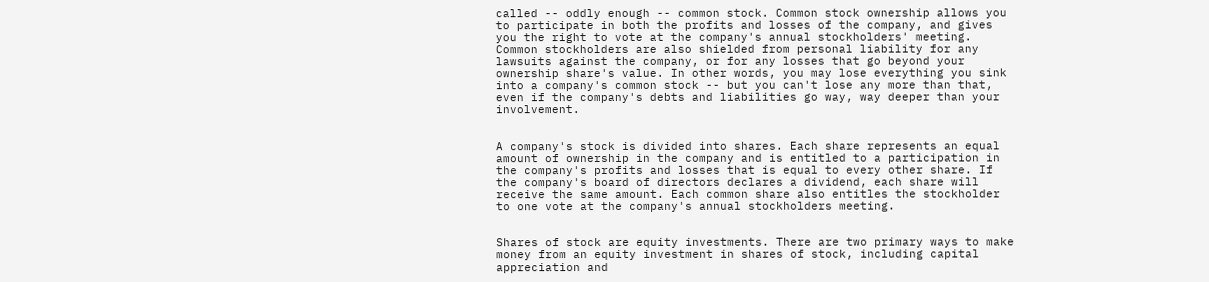called -- oddly enough -- common stock. Common stock ownership allows you to participate in both the profits and losses of the company, and gives you the right to vote at the company's annual stockholders' meeting. Common stockholders are also shielded from personal liability for any lawsuits against the company, or for any losses that go beyond your ownership share's value. In other words, you may lose everything you sink into a company's common stock -- but you can't lose any more than that, even if the company's debts and liabilities go way, way deeper than your involvement.


A company's stock is divided into shares. Each share represents an equal amount of ownership in the company and is entitled to a participation in the company's profits and losses that is equal to every other share. If the company's board of directors declares a dividend, each share will receive the same amount. Each common share also entitles the stockholder to one vote at the company's annual stockholders meeting.


Shares of stock are equity investments. There are two primary ways to make money from an equity investment in shares of stock, including capital appreciation and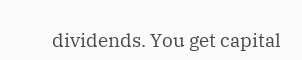dividends. You get capital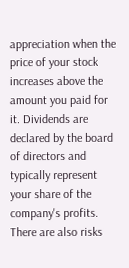appreciation when the price of your stock increases above the amount you paid for it. Dividends are declared by the board of directors and typically represent your share of the company's profits. There are also risks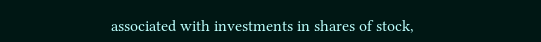associated with investments in shares of stock,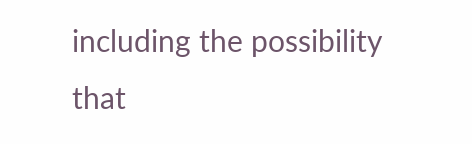including the possibility that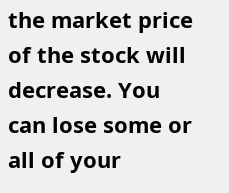the market price of the stock will decrease. You can lose some or all of your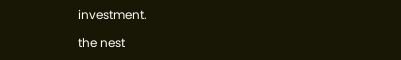investment.

the nest